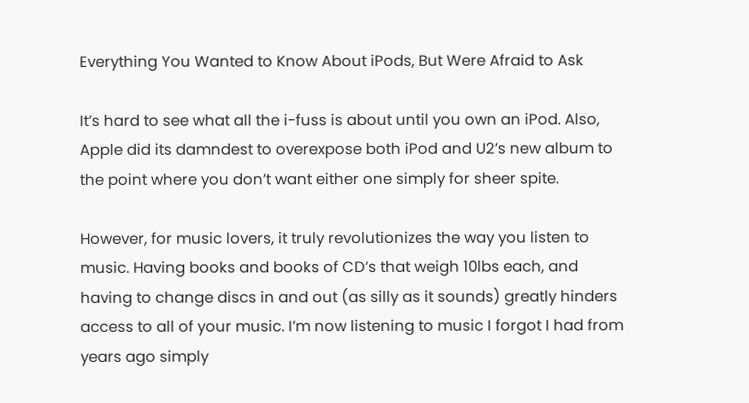Everything You Wanted to Know About iPods, But Were Afraid to Ask

It’s hard to see what all the i-fuss is about until you own an iPod. Also, Apple did its damndest to overexpose both iPod and U2’s new album to the point where you don’t want either one simply for sheer spite.

However, for music lovers, it truly revolutionizes the way you listen to music. Having books and books of CD’s that weigh 10lbs each, and having to change discs in and out (as silly as it sounds) greatly hinders access to all of your music. I’m now listening to music I forgot I had from years ago simply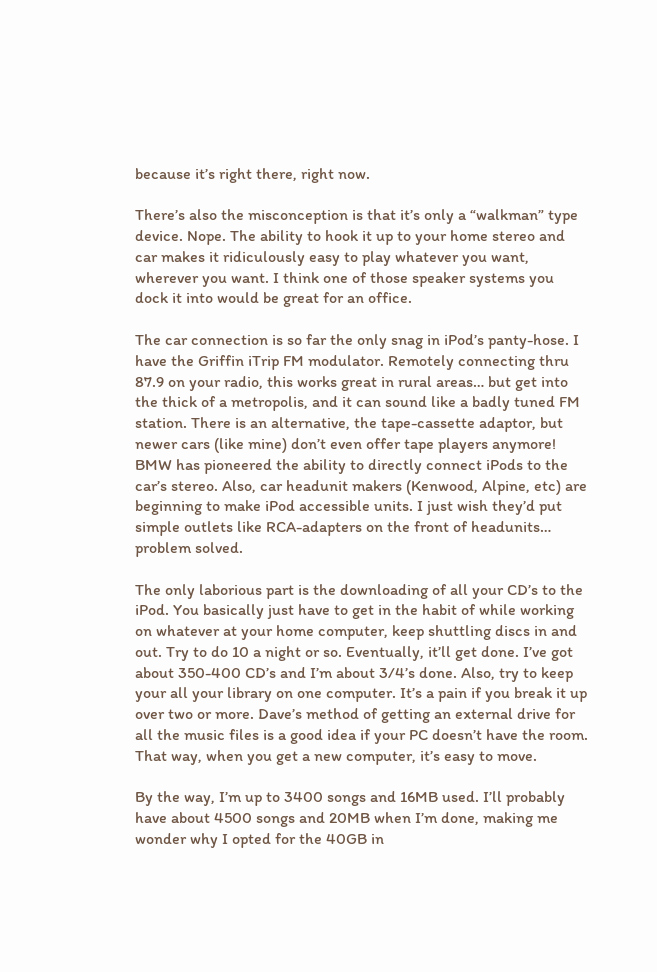because it’s right there, right now.

There’s also the misconception is that it’s only a “walkman” type device. Nope. The ability to hook it up to your home stereo and car makes it ridiculously easy to play whatever you want, wherever you want. I think one of those speaker systems you dock it into would be great for an office.

The car connection is so far the only snag in iPod’s panty-hose. I have the Griffin iTrip FM modulator. Remotely connecting thru 87.9 on your radio, this works great in rural areas… but get into the thick of a metropolis, and it can sound like a badly tuned FM station. There is an alternative, the tape-cassette adaptor, but newer cars (like mine) don’t even offer tape players anymore! BMW has pioneered the ability to directly connect iPods to the car’s stereo. Also, car headunit makers (Kenwood, Alpine, etc) are beginning to make iPod accessible units. I just wish they’d put simple outlets like RCA-adapters on the front of headunits… problem solved.

The only laborious part is the downloading of all your CD’s to the iPod. You basically just have to get in the habit of while working on whatever at your home computer, keep shuttling discs in and out. Try to do 10 a night or so. Eventually, it’ll get done. I’ve got about 350-400 CD’s and I’m about 3/4’s done. Also, try to keep your all your library on one computer. It’s a pain if you break it up over two or more. Dave’s method of getting an external drive for all the music files is a good idea if your PC doesn’t have the room. That way, when you get a new computer, it’s easy to move.

By the way, I’m up to 3400 songs and 16MB used. I’ll probably have about 4500 songs and 20MB when I’m done, making me wonder why I opted for the 40GB in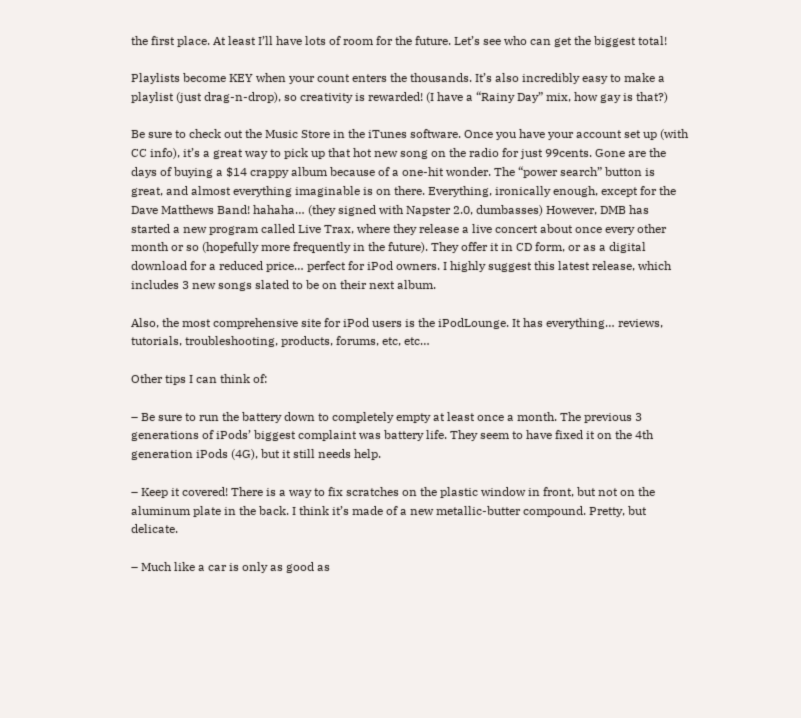the first place. At least I’ll have lots of room for the future. Let’s see who can get the biggest total!

Playlists become KEY when your count enters the thousands. It’s also incredibly easy to make a playlist (just drag-n-drop), so creativity is rewarded! (I have a “Rainy Day” mix, how gay is that?)

Be sure to check out the Music Store in the iTunes software. Once you have your account set up (with CC info), it’s a great way to pick up that hot new song on the radio for just 99cents. Gone are the days of buying a $14 crappy album because of a one-hit wonder. The “power search” button is great, and almost everything imaginable is on there. Everything, ironically enough, except for the Dave Matthews Band! hahaha… (they signed with Napster 2.0, dumbasses) However, DMB has started a new program called Live Trax, where they release a live concert about once every other month or so (hopefully more frequently in the future). They offer it in CD form, or as a digital download for a reduced price… perfect for iPod owners. I highly suggest this latest release, which includes 3 new songs slated to be on their next album.

Also, the most comprehensive site for iPod users is the iPodLounge. It has everything… reviews, tutorials, troubleshooting, products, forums, etc, etc…

Other tips I can think of:

– Be sure to run the battery down to completely empty at least once a month. The previous 3 generations of iPods’ biggest complaint was battery life. They seem to have fixed it on the 4th generation iPods (4G), but it still needs help.

– Keep it covered! There is a way to fix scratches on the plastic window in front, but not on the aluminum plate in the back. I think it’s made of a new metallic-butter compound. Pretty, but delicate.

– Much like a car is only as good as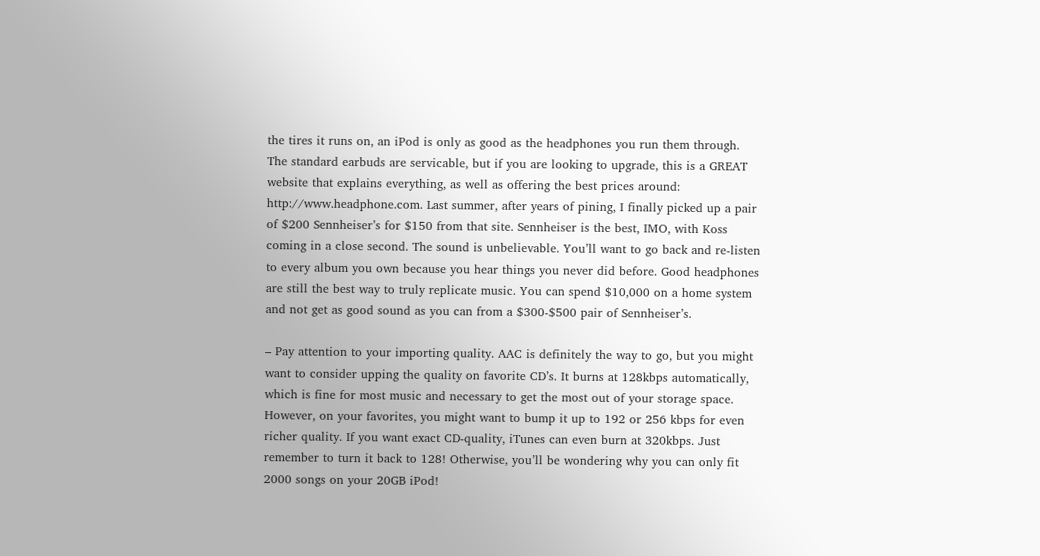the tires it runs on, an iPod is only as good as the headphones you run them through. The standard earbuds are servicable, but if you are looking to upgrade, this is a GREAT website that explains everything, as well as offering the best prices around: http://www.headphone.com. Last summer, after years of pining, I finally picked up a pair of $200 Sennheiser’s for $150 from that site. Sennheiser is the best, IMO, with Koss coming in a close second. The sound is unbelievable. You’ll want to go back and re-listen to every album you own because you hear things you never did before. Good headphones are still the best way to truly replicate music. You can spend $10,000 on a home system and not get as good sound as you can from a $300-$500 pair of Sennheiser’s.

– Pay attention to your importing quality. AAC is definitely the way to go, but you might want to consider upping the quality on favorite CD’s. It burns at 128kbps automatically, which is fine for most music and necessary to get the most out of your storage space. However, on your favorites, you might want to bump it up to 192 or 256 kbps for even richer quality. If you want exact CD-quality, iTunes can even burn at 320kbps. Just remember to turn it back to 128! Otherwise, you’ll be wondering why you can only fit 2000 songs on your 20GB iPod!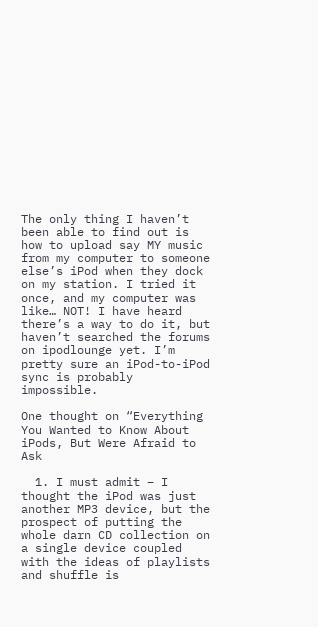The only thing I haven’t been able to find out is how to upload say MY music from my computer to someone else’s iPod when they dock on my station. I tried it once, and my computer was like… NOT! I have heard there’s a way to do it, but haven’t searched the forums on ipodlounge yet. I’m pretty sure an iPod-to-iPod sync is probably impossible.

One thought on “Everything You Wanted to Know About iPods, But Were Afraid to Ask

  1. I must admit – I thought the iPod was just another MP3 device, but the prospect of putting the whole darn CD collection on a single device coupled with the ideas of playlists and shuffle is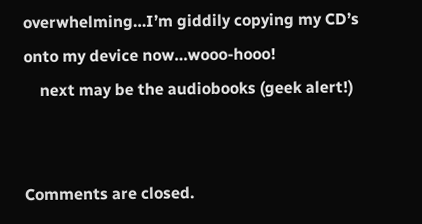overwhelming…I’m giddily copying my CD’s onto my device now…wooo-hooo!
    next may be the audiobooks (geek alert!)


Comments are closed.